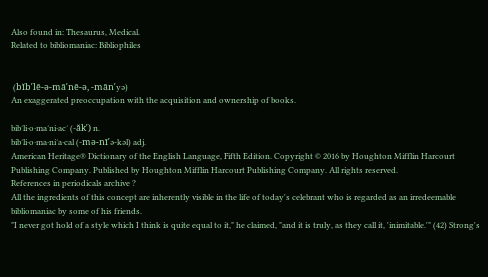Also found in: Thesaurus, Medical.
Related to bibliomaniac: Bibliophiles


 (bĭb′lē-ə-mā′nē-ə, -mān′yə)
An exaggerated preoccupation with the acquisition and ownership of books.

bib′li·o·ma′ni·ac′ (-ăk′) n.
bib′li·o·ma·ni′a·cal (-mə-nī′ə-kəl) adj.
American Heritage® Dictionary of the English Language, Fifth Edition. Copyright © 2016 by Houghton Mifflin Harcourt Publishing Company. Published by Houghton Mifflin Harcourt Publishing Company. All rights reserved.
References in periodicals archive ?
All the ingredients of this concept are inherently visible in the life of today's celebrant who is regarded as an irredeemable bibliomaniac by some of his friends.
"I never got hold of a style which I think is quite equal to it," he claimed, "and it is truly, as they call it, 'inimitable.'" (42) Strong's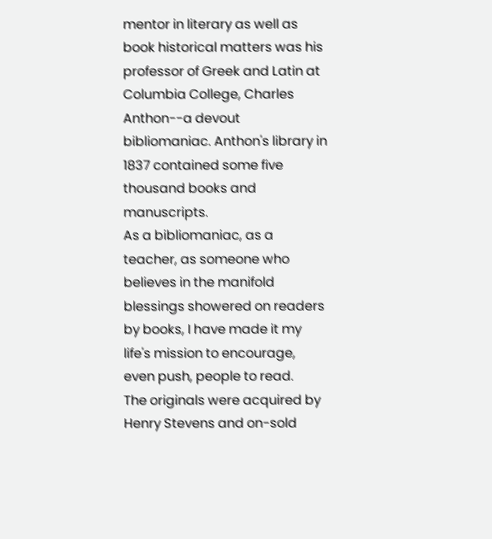mentor in literary as well as book historical matters was his professor of Greek and Latin at Columbia College, Charles Anthon--a devout bibliomaniac. Anthon's library in 1837 contained some five thousand books and manuscripts.
As a bibliomaniac, as a teacher, as someone who believes in the manifold blessings showered on readers by books, I have made it my life's mission to encourage, even push, people to read.
The originals were acquired by Henry Stevens and on-sold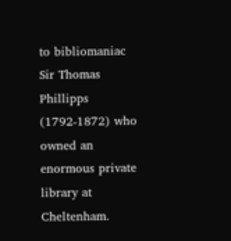to bibliomaniac Sir Thomas Phillipps (1792-1872) who owned an enormous private library at Cheltenham.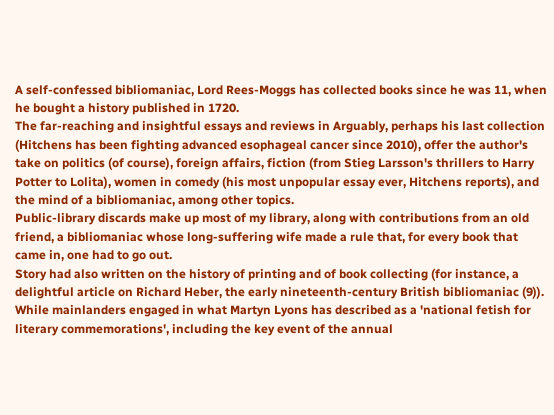A self-confessed bibliomaniac, Lord Rees-Moggs has collected books since he was 11, when he bought a history published in 1720.
The far-reaching and insightful essays and reviews in Arguably, perhaps his last collection (Hitchens has been fighting advanced esophageal cancer since 2010), offer the author's take on politics (of course), foreign affairs, fiction (from Stieg Larsson's thrillers to Harry Potter to Lolita), women in comedy (his most unpopular essay ever, Hitchens reports), and the mind of a bibliomaniac, among other topics.
Public-library discards make up most of my library, along with contributions from an old friend, a bibliomaniac whose long-suffering wife made a rule that, for every book that came in, one had to go out.
Story had also written on the history of printing and of book collecting (for instance, a delightful article on Richard Heber, the early nineteenth-century British bibliomaniac (9)).
While mainlanders engaged in what Martyn Lyons has described as a 'national fetish for literary commemorations', including the key event of the annual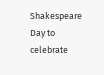Shakespeare Day to celebrate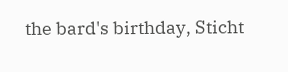the bard's birthday, Sticht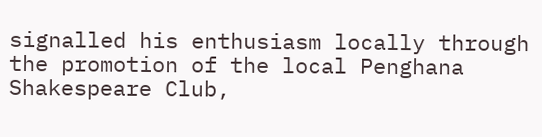signalled his enthusiasm locally through the promotion of the local Penghana Shakespeare Club,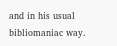and in his usual bibliomaniac way.